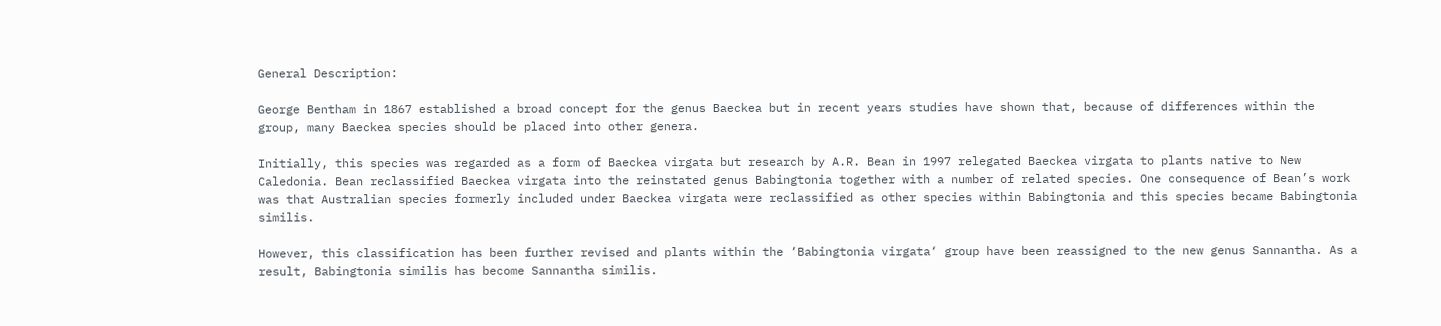General Description:

George Bentham in 1867 established a broad concept for the genus Baeckea but in recent years studies have shown that, because of differences within the group, many Baeckea species should be placed into other genera.

Initially, this species was regarded as a form of Baeckea virgata but research by A.R. Bean in 1997 relegated Baeckea virgata to plants native to New Caledonia. Bean reclassified Baeckea virgata into the reinstated genus Babingtonia together with a number of related species. One consequence of Bean’s work was that Australian species formerly included under Baeckea virgata were reclassified as other species within Babingtonia and this species became Babingtonia similis.

However, this classification has been further revised and plants within the ‘Babingtonia virgata‘ group have been reassigned to the new genus Sannantha. As a result, Babingtonia similis has become Sannantha similis.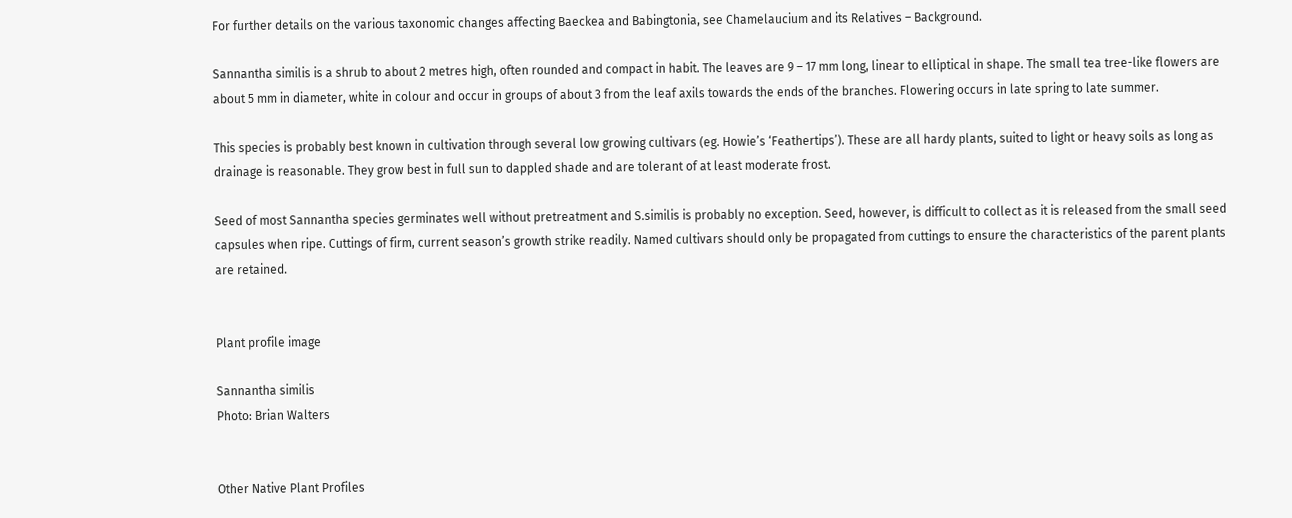For further details on the various taxonomic changes affecting Baeckea and Babingtonia, see Chamelaucium and its Relatives – Background.

Sannantha similis is a shrub to about 2 metres high, often rounded and compact in habit. The leaves are 9 – 17 mm long, linear to elliptical in shape. The small tea tree-like flowers are about 5 mm in diameter, white in colour and occur in groups of about 3 from the leaf axils towards the ends of the branches. Flowering occurs in late spring to late summer.

This species is probably best known in cultivation through several low growing cultivars (eg. Howie’s ‘Feathertips’). These are all hardy plants, suited to light or heavy soils as long as drainage is reasonable. They grow best in full sun to dappled shade and are tolerant of at least moderate frost.

Seed of most Sannantha species germinates well without pretreatment and S.similis is probably no exception. Seed, however, is difficult to collect as it is released from the small seed capsules when ripe. Cuttings of firm, current season’s growth strike readily. Named cultivars should only be propagated from cuttings to ensure the characteristics of the parent plants are retained.


Plant profile image

Sannantha similis
Photo: Brian Walters


Other Native Plant Profiles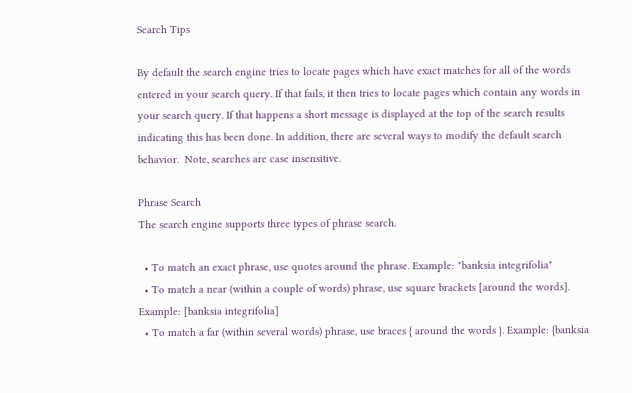Search Tips

By default the search engine tries to locate pages which have exact matches for all of the words entered in your search query. If that fails, it then tries to locate pages which contain any words in your search query. If that happens a short message is displayed at the top of the search results indicating this has been done. In addition, there are several ways to modify the default search behavior.  Note, searches are case insensitive.

Phrase Search
The search engine supports three types of phrase search.

  • To match an exact phrase, use quotes around the phrase. Example: "banksia integrifolia"
  • To match a near (within a couple of words) phrase, use square brackets [around the words]. Example: [banksia integrifolia]
  • To match a far (within several words) phrase, use braces { around the words }. Example: {banksia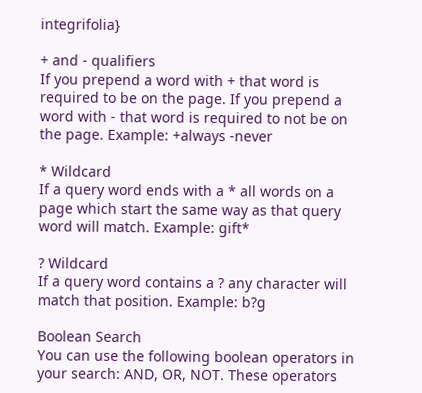integrifolia}

+ and - qualifiers
If you prepend a word with + that word is required to be on the page. If you prepend a word with - that word is required to not be on the page. Example: +always -never

* Wildcard
If a query word ends with a * all words on a page which start the same way as that query word will match. Example: gift*

? Wildcard
If a query word contains a ? any character will match that position. Example: b?g

Boolean Search
You can use the following boolean operators in your search: AND, OR, NOT. These operators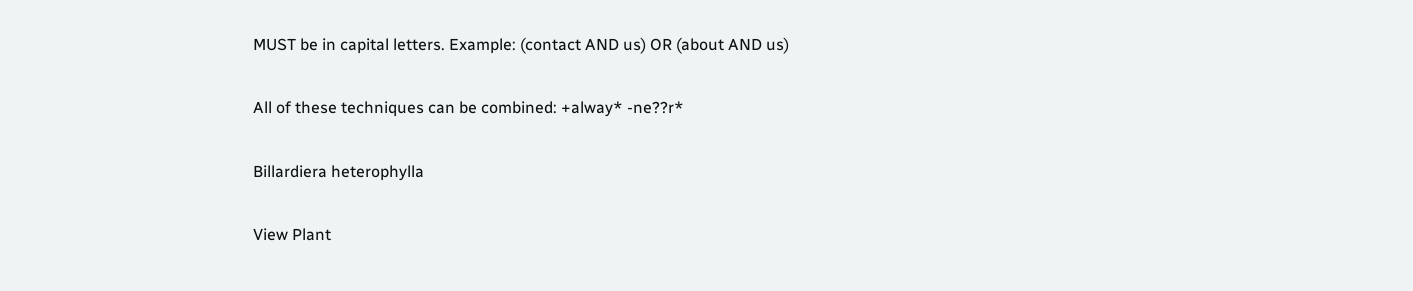MUST be in capital letters. Example: (contact AND us) OR (about AND us)

All of these techniques can be combined: +alway* -ne??r*

Billardiera heterophylla

View Plant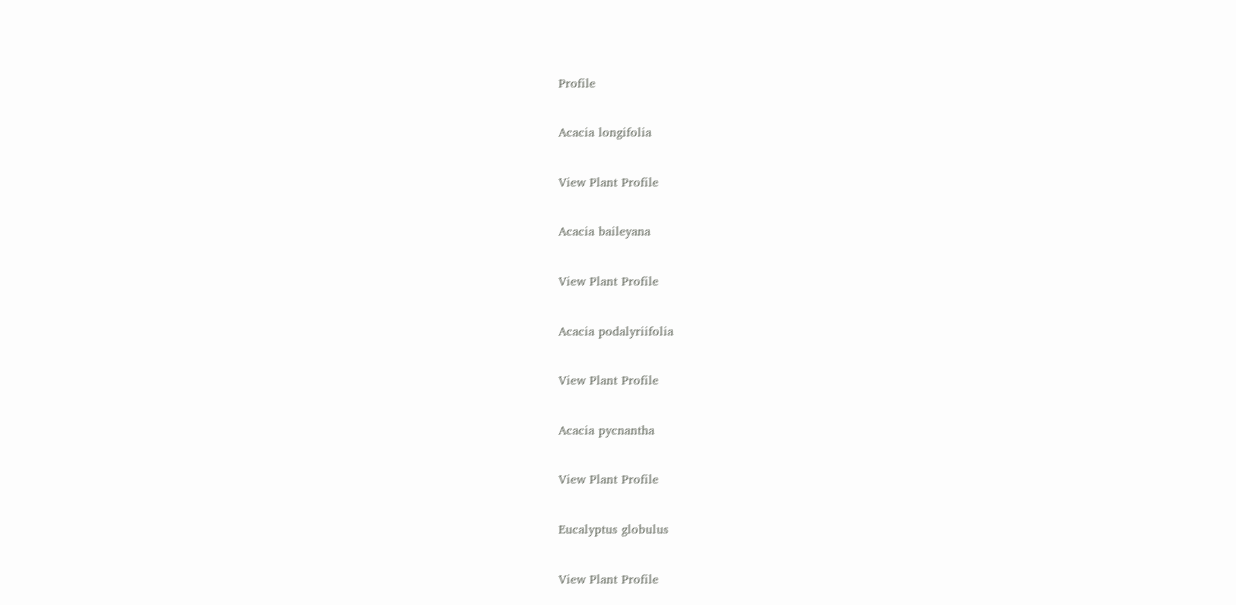Profile

Acacia longifolia

View Plant Profile

Acacia baileyana

View Plant Profile

Acacia podalyriifolia

View Plant Profile

Acacia pycnantha

View Plant Profile

Eucalyptus globulus

View Plant Profile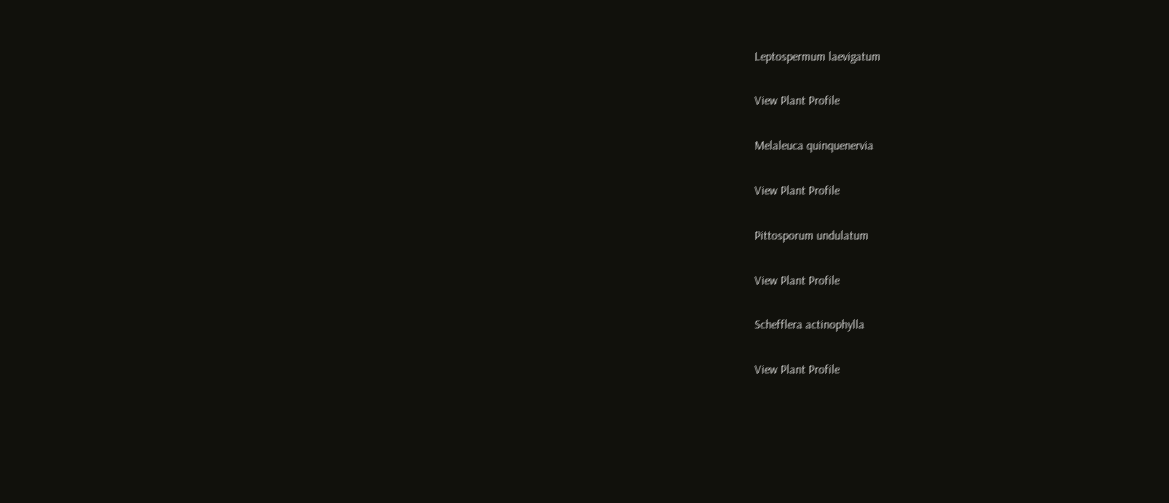Leptospermum laevigatum

View Plant Profile

Melaleuca quinquenervia

View Plant Profile

Pittosporum undulatum

View Plant Profile

Schefflera actinophylla

View Plant Profile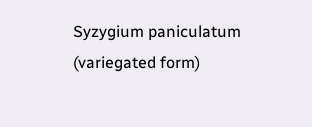Syzygium paniculatum (variegated form)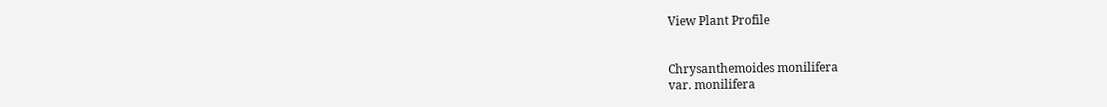View Plant Profile


Chrysanthemoides monilifera
var. monilifera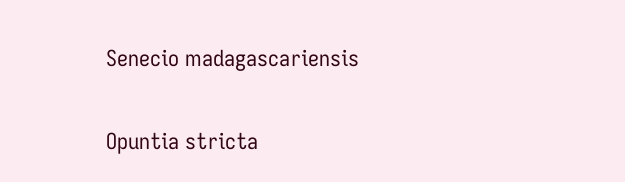Senecio madagascariensis

Opuntia stricta